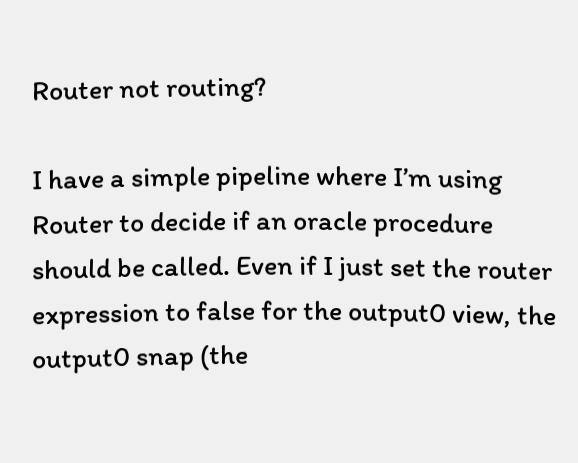Router not routing?

I have a simple pipeline where I’m using Router to decide if an oracle procedure should be called. Even if I just set the router expression to false for the output0 view, the output0 snap (the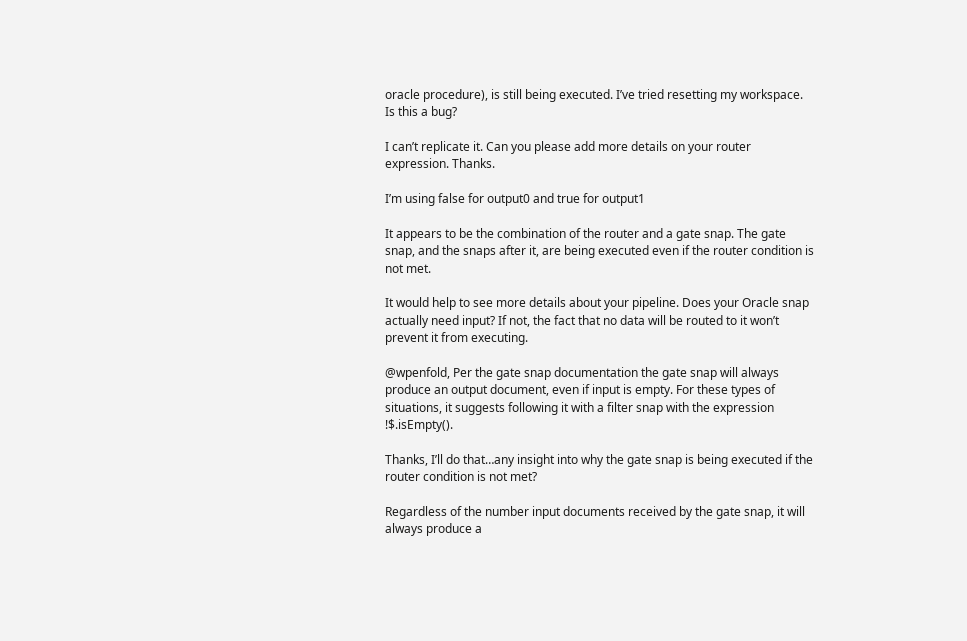oracle procedure), is still being executed. I’ve tried resetting my workspace. Is this a bug?

I can’t replicate it. Can you please add more details on your router expression. Thanks.

I’m using false for output0 and true for output1

It appears to be the combination of the router and a gate snap. The gate snap, and the snaps after it, are being executed even if the router condition is not met.

It would help to see more details about your pipeline. Does your Oracle snap actually need input? If not, the fact that no data will be routed to it won’t prevent it from executing.

@wpenfold, Per the gate snap documentation the gate snap will always produce an output document, even if input is empty. For these types of situations, it suggests following it with a filter snap with the expression !$.isEmpty().

Thanks, I’ll do that…any insight into why the gate snap is being executed if the router condition is not met?

Regardless of the number input documents received by the gate snap, it will always produce a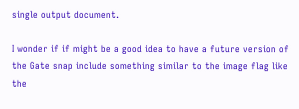single output document.

I wonder if if might be a good idea to have a future version of the Gate snap include something similar to the image flag like the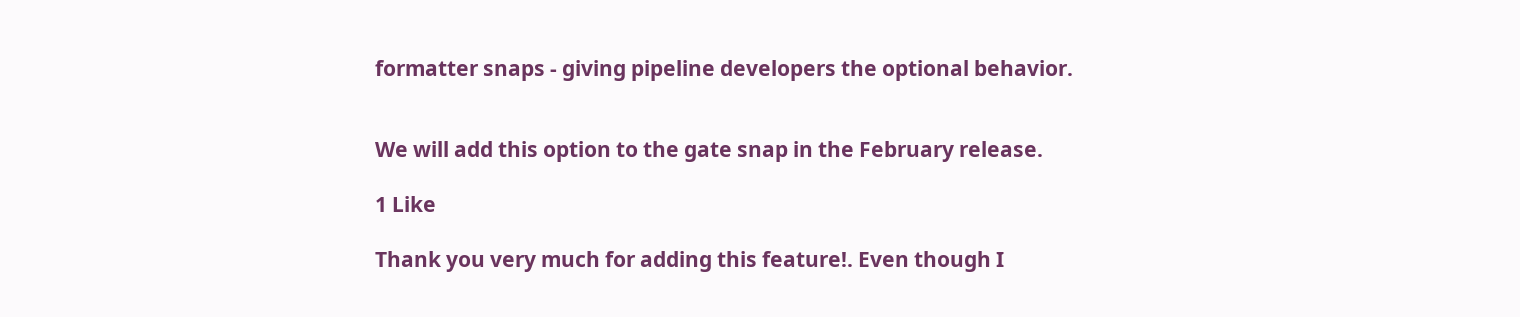formatter snaps - giving pipeline developers the optional behavior.


We will add this option to the gate snap in the February release.

1 Like

Thank you very much for adding this feature!. Even though I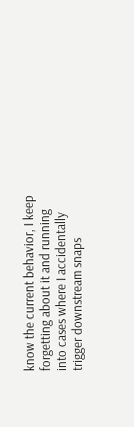know the current behavior, I keep forgetting about it and running into cases where I accidentally trigger downstream snaps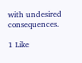with undesired consequences.

1 Like